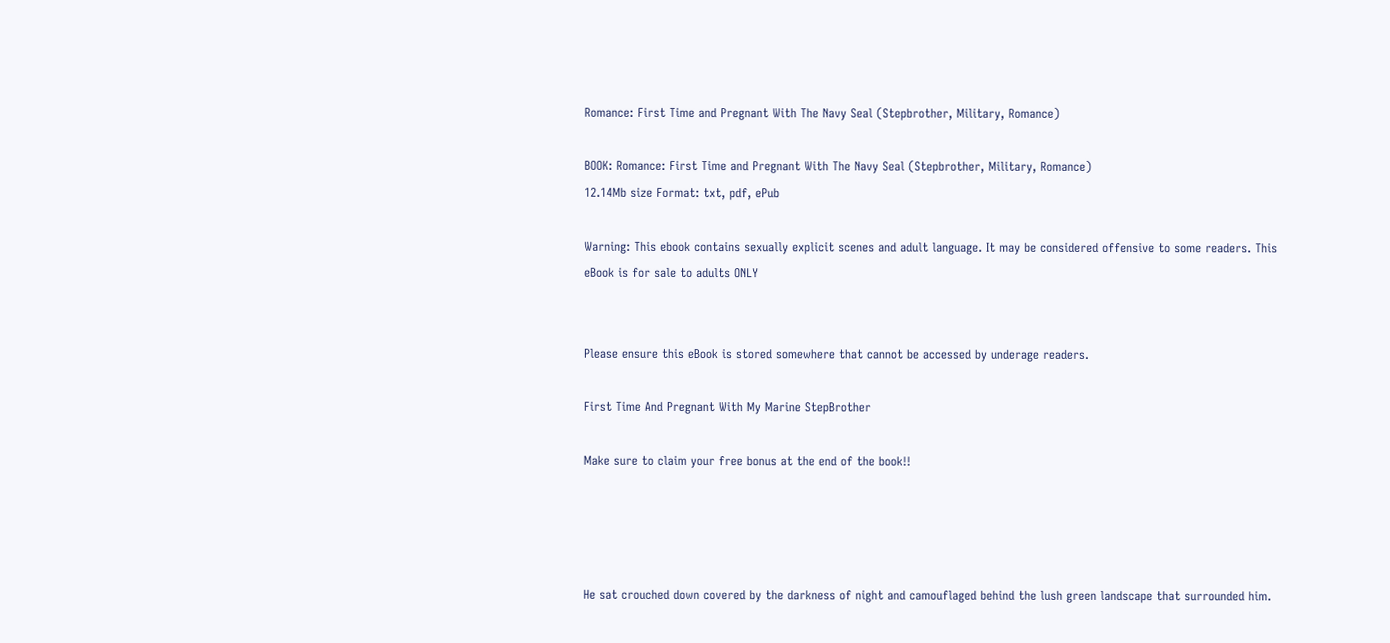Romance: First Time and Pregnant With The Navy Seal (Stepbrother, Military, Romance)

BOOK: Romance: First Time and Pregnant With The Navy Seal (Stepbrother, Military, Romance)
12.14Mb size Format: txt, pdf, ePub

Warning: This ebook contains sexually explicit scenes and adult language. It may be considered offensive to some readers. This eBook is for sale to adults ONLY


Please ensure this eBook is stored somewhere that cannot be accessed by underage readers.

First Time And Pregnant With My Marine StepBrother

Make sure to claim your free bonus at the end of the book!!




He sat crouched down covered by the darkness of night and camouflaged behind the lush green landscape that surrounded him.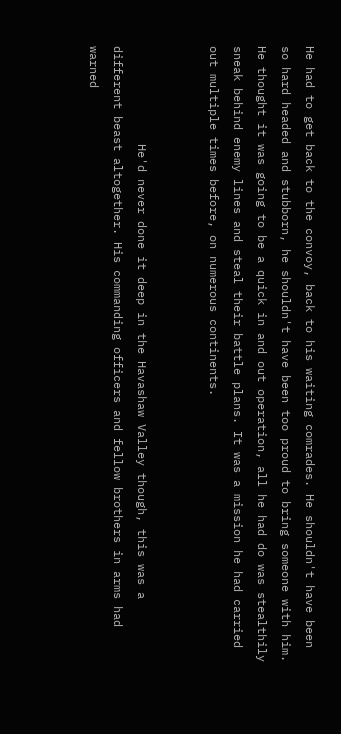He had to get back to the convoy, back to his waiting comrades. He shouldn't have been so hard headed and stubborn, he shouldn't have been too proud to bring someone with him. He thought it was going to be a quick in and out operation, all he had do was stealthily sneak behind enemy lines and steal their battle plans. It was a mission he had carried out multiple times before, on numerous continents.


              He'd never done it deep in the Havashaw Valley though, this was a different beast altogether. His commanding officers and fellow brothers in arms had warned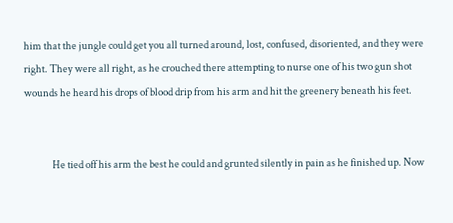him that the jungle could get you all turned around, lost, confused, disoriented, and they were right. They were all right, as he crouched there attempting to nurse one of his two gun shot wounds he heard his drops of blood drip from his arm and hit the greenery beneath his feet.


              He tied off his arm the best he could and grunted silently in pain as he finished up. Now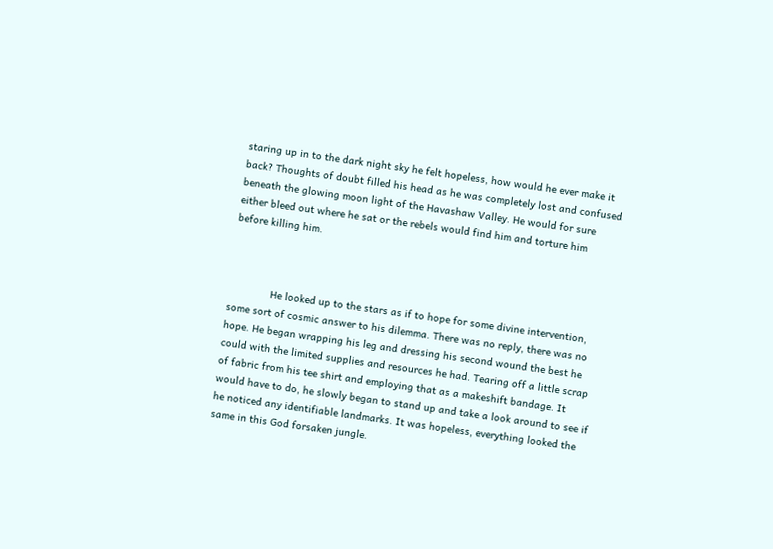staring up in to the dark night sky he felt hopeless, how would he ever make it back? Thoughts of doubt filled his head as he was completely lost and confused beneath the glowing moon light of the Havashaw Valley. He would for sure either bleed out where he sat or the rebels would find him and torture him before killing him.



              He looked up to the stars as if to hope for some divine intervention, some sort of cosmic answer to his dilemma. There was no reply, there was no hope. He began wrapping his leg and dressing his second wound the best he could with the limited supplies and resources he had. Tearing off a little scrap of fabric from his tee shirt and employing that as a makeshift bandage. It would have to do, he slowly began to stand up and take a look around to see if he noticed any identifiable landmarks. It was hopeless, everything looked the same in this God forsaken jungle.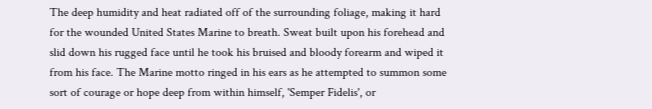The deep humidity and heat radiated off of the surrounding foliage, making it hard for the wounded United States Marine to breath. Sweat built upon his forehead and slid down his rugged face until he took his bruised and bloody forearm and wiped it from his face. The Marine motto ringed in his ears as he attempted to summon some sort of courage or hope deep from within himself, 'Semper Fidelis', or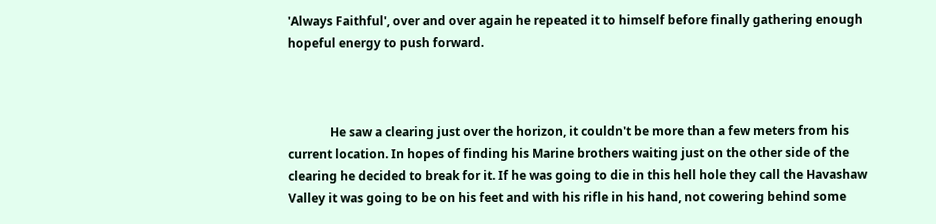'Always Faithful', over and over again he repeated it to himself before finally gathering enough hopeful energy to push forward.



              He saw a clearing just over the horizon, it couldn't be more than a few meters from his current location. In hopes of finding his Marine brothers waiting just on the other side of the clearing he decided to break for it. If he was going to die in this hell hole they call the Havashaw Valley it was going to be on his feet and with his rifle in his hand, not cowering behind some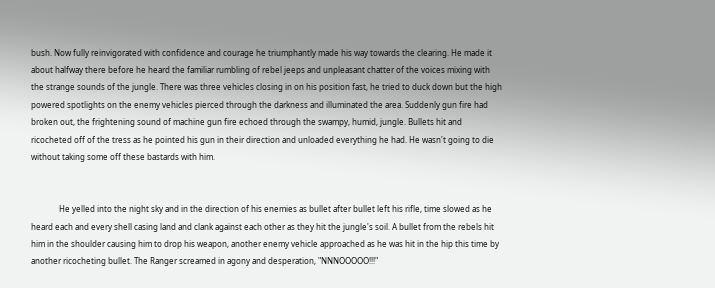bush. Now fully reinvigorated with confidence and courage he triumphantly made his way towards the clearing. He made it about halfway there before he heard the familiar rumbling of rebel jeeps and unpleasant chatter of the voices mixing with the strange sounds of the jungle. There was three vehicles closing in on his position fast, he tried to duck down but the high powered spotlights on the enemy vehicles pierced through the darkness and illuminated the area. Suddenly gun fire had broken out, the frightening sound of machine gun fire echoed through the swampy, humid, jungle. Bullets hit and ricocheted off of the tress as he pointed his gun in their direction and unloaded everything he had. He wasn't going to die without taking some off these bastards with him.


              He yelled into the night sky and in the direction of his enemies as bullet after bullet left his rifle, time slowed as he heard each and every shell casing land and clank against each other as they hit the jungle's soil. A bullet from the rebels hit him in the shoulder causing him to drop his weapon, another enemy vehicle approached as he was hit in the hip this time by another ricocheting bullet. The Ranger screamed in agony and desperation, "NNNOOOOO!!!"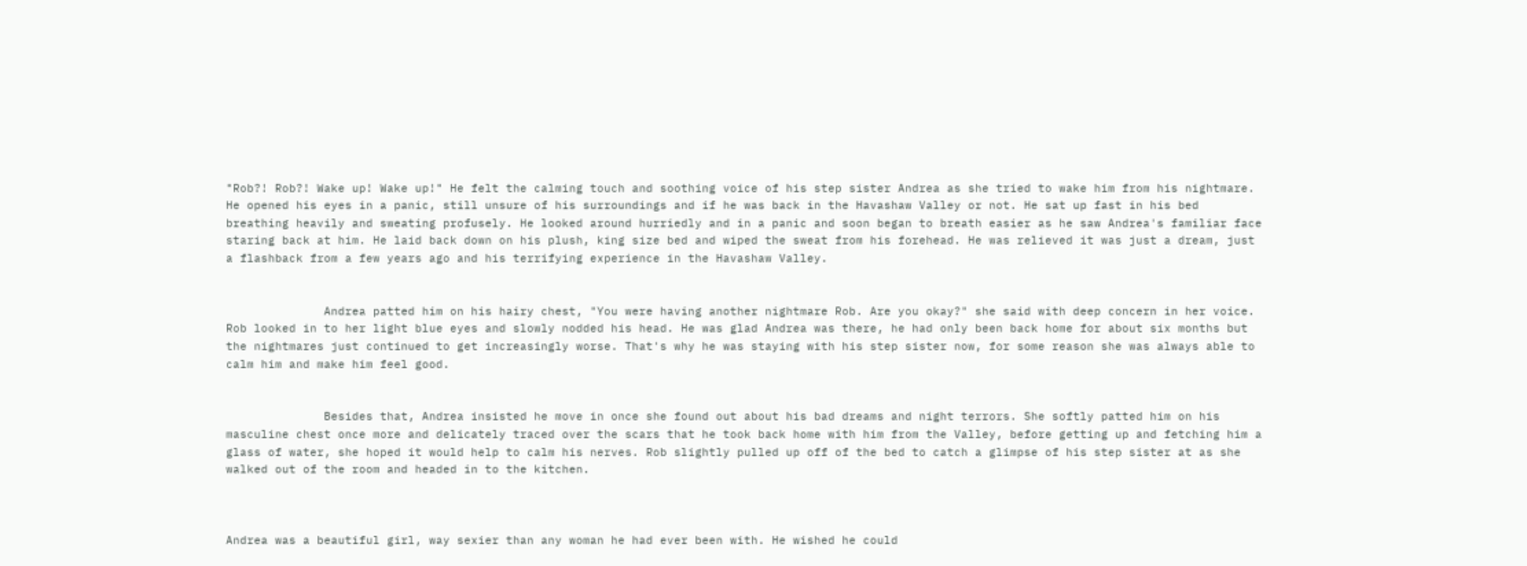"Rob?! Rob?! Wake up! Wake up!" He felt the calming touch and soothing voice of his step sister Andrea as she tried to wake him from his nightmare. He opened his eyes in a panic, still unsure of his surroundings and if he was back in the Havashaw Valley or not. He sat up fast in his bed breathing heavily and sweating profusely. He looked around hurriedly and in a panic and soon began to breath easier as he saw Andrea's familiar face staring back at him. He laid back down on his plush, king size bed and wiped the sweat from his forehead. He was relieved it was just a dream, just a flashback from a few years ago and his terrifying experience in the Havashaw Valley.


              Andrea patted him on his hairy chest, "You were having another nightmare Rob. Are you okay?" she said with deep concern in her voice. Rob looked in to her light blue eyes and slowly nodded his head. He was glad Andrea was there, he had only been back home for about six months but the nightmares just continued to get increasingly worse. That's why he was staying with his step sister now, for some reason she was always able to calm him and make him feel good.


              Besides that, Andrea insisted he move in once she found out about his bad dreams and night terrors. She softly patted him on his masculine chest once more and delicately traced over the scars that he took back home with him from the Valley, before getting up and fetching him a glass of water, she hoped it would help to calm his nerves. Rob slightly pulled up off of the bed to catch a glimpse of his step sister at as she walked out of the room and headed in to the kitchen.



Andrea was a beautiful girl, way sexier than any woman he had ever been with. He wished he could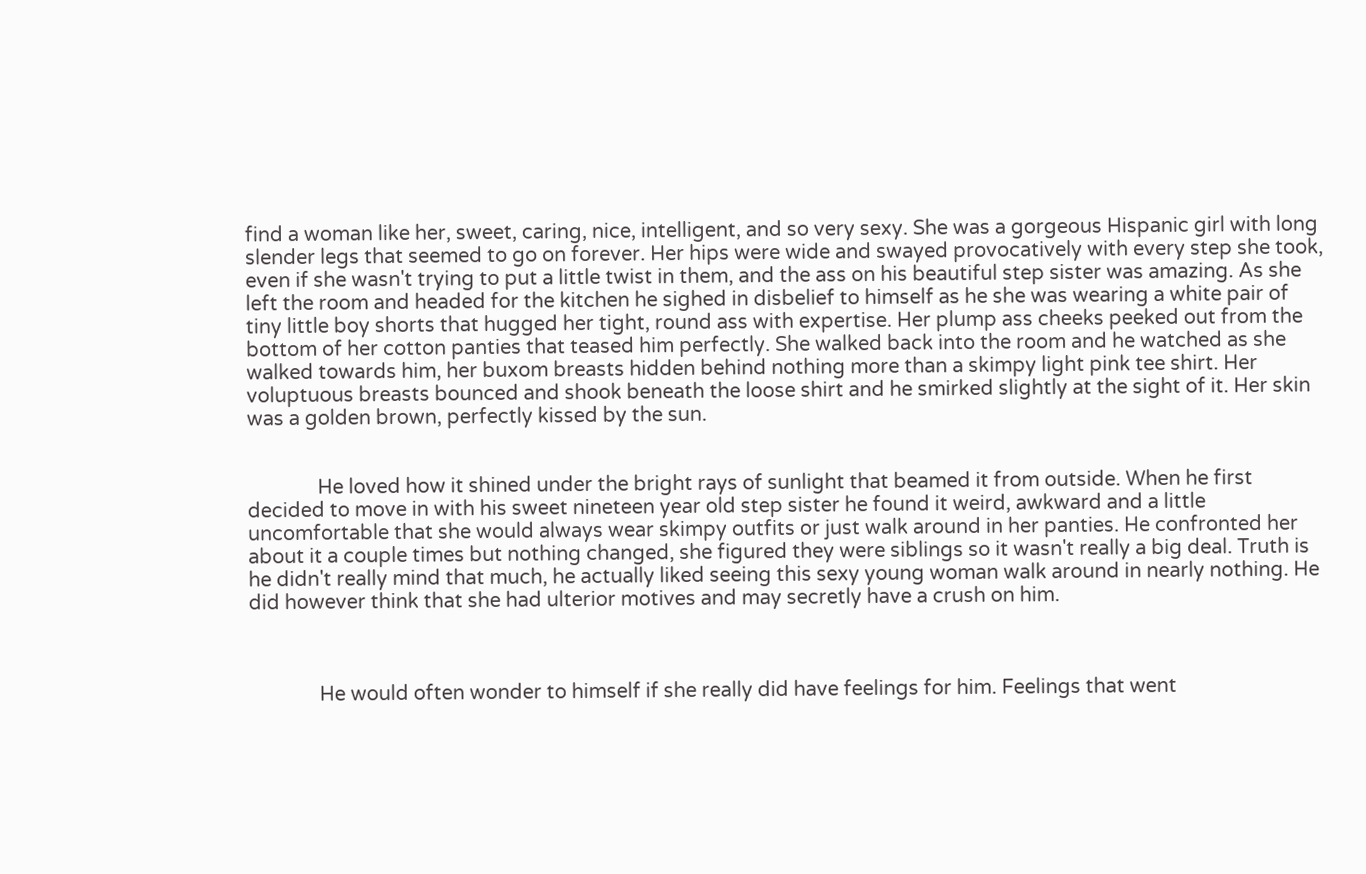find a woman like her, sweet, caring, nice, intelligent, and so very sexy. She was a gorgeous Hispanic girl with long slender legs that seemed to go on forever. Her hips were wide and swayed provocatively with every step she took, even if she wasn't trying to put a little twist in them, and the ass on his beautiful step sister was amazing. As she left the room and headed for the kitchen he sighed in disbelief to himself as he she was wearing a white pair of tiny little boy shorts that hugged her tight, round ass with expertise. Her plump ass cheeks peeked out from the bottom of her cotton panties that teased him perfectly. She walked back into the room and he watched as she walked towards him, her buxom breasts hidden behind nothing more than a skimpy light pink tee shirt. Her voluptuous breasts bounced and shook beneath the loose shirt and he smirked slightly at the sight of it. Her skin was a golden brown, perfectly kissed by the sun.


              He loved how it shined under the bright rays of sunlight that beamed it from outside. When he first decided to move in with his sweet nineteen year old step sister he found it weird, awkward and a little uncomfortable that she would always wear skimpy outfits or just walk around in her panties. He confronted her about it a couple times but nothing changed, she figured they were siblings so it wasn't really a big deal. Truth is he didn't really mind that much, he actually liked seeing this sexy young woman walk around in nearly nothing. He did however think that she had ulterior motives and may secretly have a crush on him.



              He would often wonder to himself if she really did have feelings for him. Feelings that went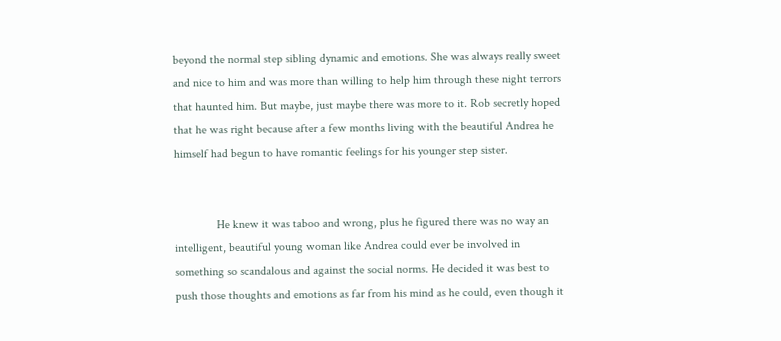beyond the normal step sibling dynamic and emotions. She was always really sweet and nice to him and was more than willing to help him through these night terrors that haunted him. But maybe, just maybe there was more to it. Rob secretly hoped that he was right because after a few months living with the beautiful Andrea he himself had begun to have romantic feelings for his younger step sister.


              He knew it was taboo and wrong, plus he figured there was no way an intelligent, beautiful young woman like Andrea could ever be involved in something so scandalous and against the social norms. He decided it was best to push those thoughts and emotions as far from his mind as he could, even though it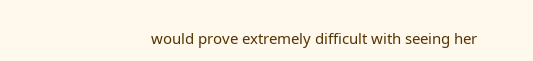would prove extremely difficult with seeing her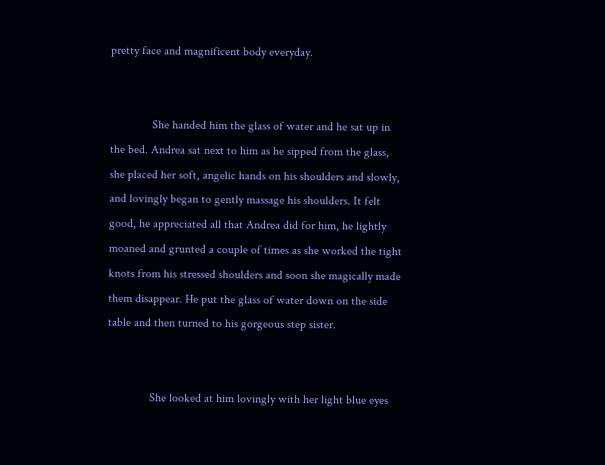pretty face and magnificent body everyday.


              She handed him the glass of water and he sat up in the bed. Andrea sat next to him as he sipped from the glass, she placed her soft, angelic hands on his shoulders and slowly, and lovingly began to gently massage his shoulders. It felt good, he appreciated all that Andrea did for him, he lightly moaned and grunted a couple of times as she worked the tight knots from his stressed shoulders and soon she magically made them disappear. He put the glass of water down on the side table and then turned to his gorgeous step sister.


              She looked at him lovingly with her light blue eyes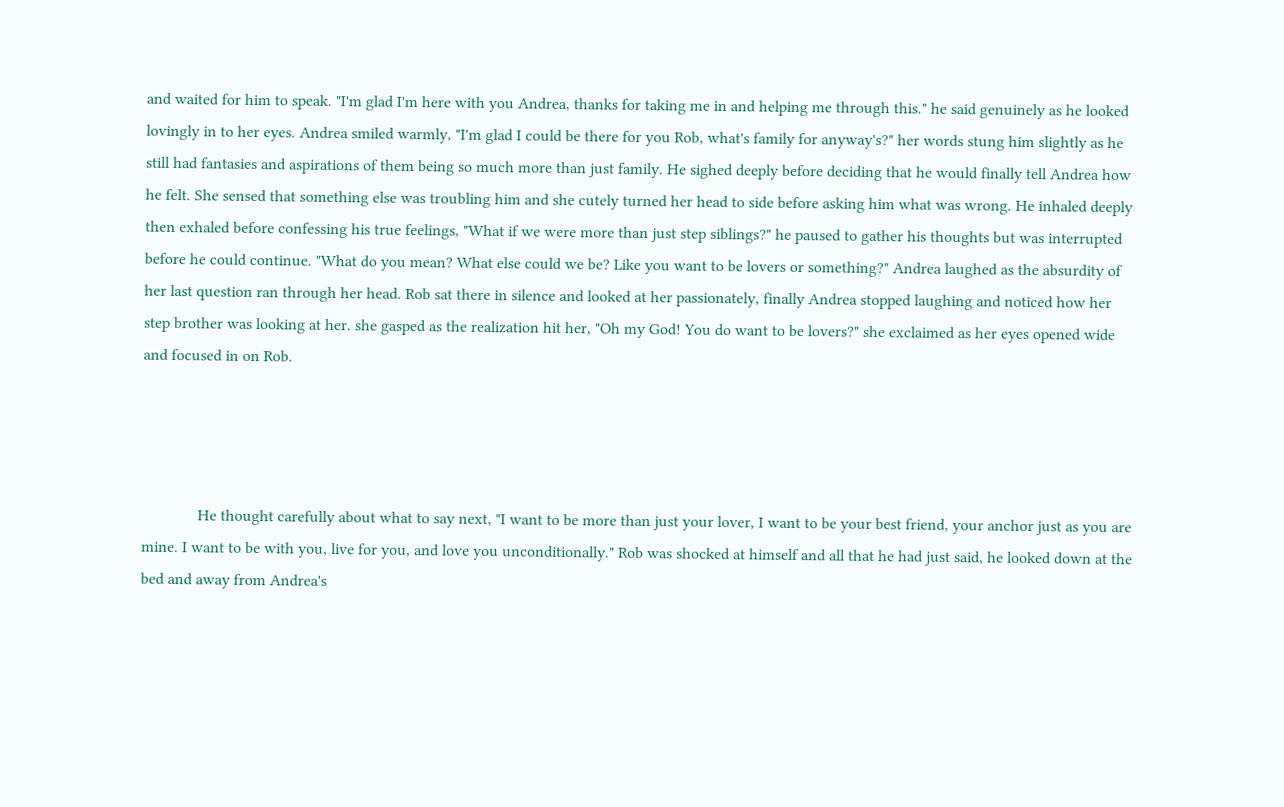and waited for him to speak. "I'm glad I'm here with you Andrea, thanks for taking me in and helping me through this." he said genuinely as he looked lovingly in to her eyes. Andrea smiled warmly, "I'm glad I could be there for you Rob, what's family for anyway's?" her words stung him slightly as he still had fantasies and aspirations of them being so much more than just family. He sighed deeply before deciding that he would finally tell Andrea how he felt. She sensed that something else was troubling him and she cutely turned her head to side before asking him what was wrong. He inhaled deeply then exhaled before confessing his true feelings, "What if we were more than just step siblings?" he paused to gather his thoughts but was interrupted before he could continue. "What do you mean? What else could we be? Like you want to be lovers or something?" Andrea laughed as the absurdity of her last question ran through her head. Rob sat there in silence and looked at her passionately, finally Andrea stopped laughing and noticed how her step brother was looking at her. she gasped as the realization hit her, "Oh my God! You do want to be lovers?" she exclaimed as her eyes opened wide and focused in on Rob.




              He thought carefully about what to say next, "I want to be more than just your lover, I want to be your best friend, your anchor just as you are mine. I want to be with you, live for you, and love you unconditionally." Rob was shocked at himself and all that he had just said, he looked down at the bed and away from Andrea's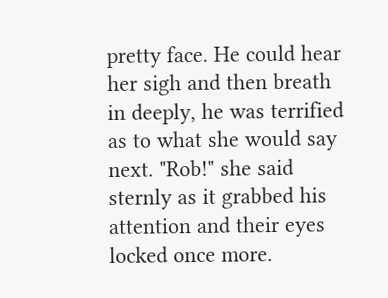pretty face. He could hear her sigh and then breath in deeply, he was terrified as to what she would say next. "Rob!" she said sternly as it grabbed his attention and their eyes locked once more.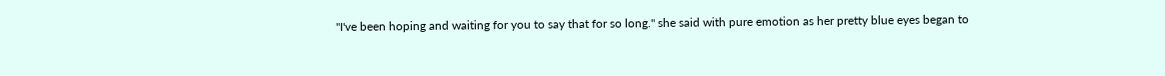"I've been hoping and waiting for you to say that for so long." she said with pure emotion as her pretty blue eyes began to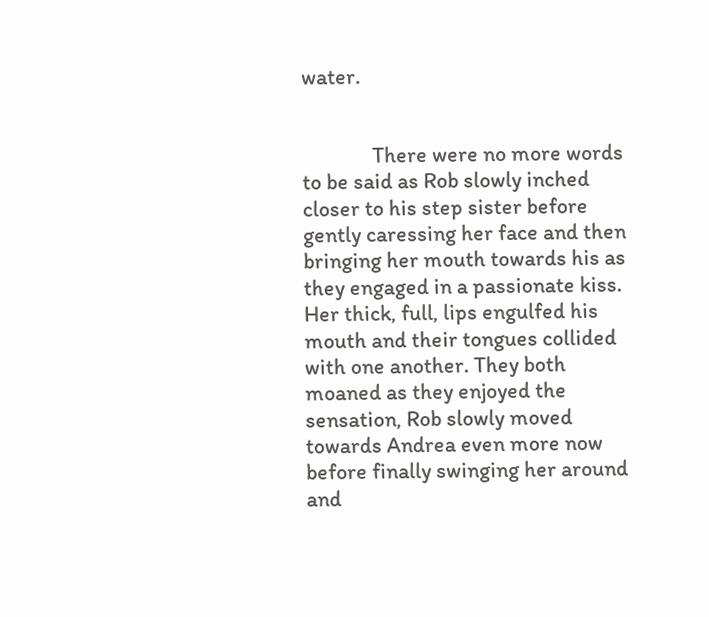water.


              There were no more words to be said as Rob slowly inched closer to his step sister before gently caressing her face and then bringing her mouth towards his as they engaged in a passionate kiss. Her thick, full, lips engulfed his mouth and their tongues collided with one another. They both moaned as they enjoyed the sensation, Rob slowly moved towards Andrea even more now before finally swinging her around and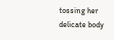tossing her delicate body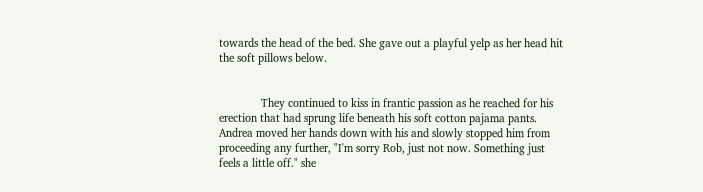towards the head of the bed. She gave out a playful yelp as her head hit the soft pillows below.


              They continued to kiss in frantic passion as he reached for his erection that had sprung life beneath his soft cotton pajama pants. Andrea moved her hands down with his and slowly stopped him from proceeding any further, "I'm sorry Rob, just not now. Something just feels a little off." she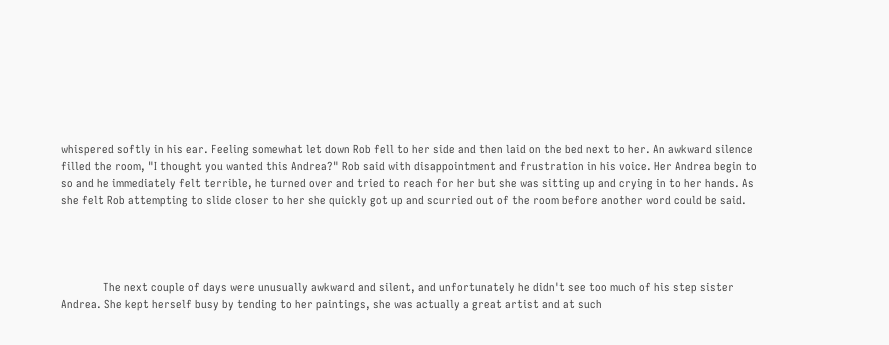whispered softly in his ear. Feeling somewhat let down Rob fell to her side and then laid on the bed next to her. An awkward silence filled the room, "I thought you wanted this Andrea?" Rob said with disappointment and frustration in his voice. Her Andrea begin to so and he immediately felt terrible, he turned over and tried to reach for her but she was sitting up and crying in to her hands. As she felt Rob attempting to slide closer to her she quickly got up and scurried out of the room before another word could be said.




              The next couple of days were unusually awkward and silent, and unfortunately he didn't see too much of his step sister Andrea. She kept herself busy by tending to her paintings, she was actually a great artist and at such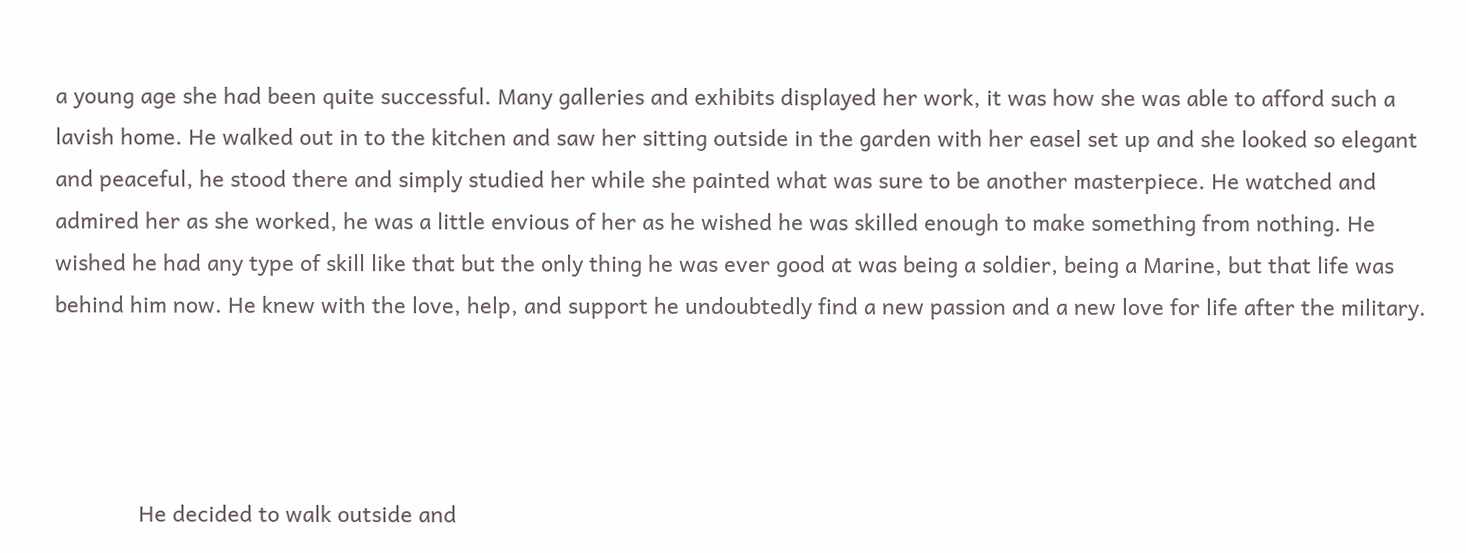a young age she had been quite successful. Many galleries and exhibits displayed her work, it was how she was able to afford such a lavish home. He walked out in to the kitchen and saw her sitting outside in the garden with her easel set up and she looked so elegant and peaceful, he stood there and simply studied her while she painted what was sure to be another masterpiece. He watched and admired her as she worked, he was a little envious of her as he wished he was skilled enough to make something from nothing. He wished he had any type of skill like that but the only thing he was ever good at was being a soldier, being a Marine, but that life was behind him now. He knew with the love, help, and support he undoubtedly find a new passion and a new love for life after the military.




              He decided to walk outside and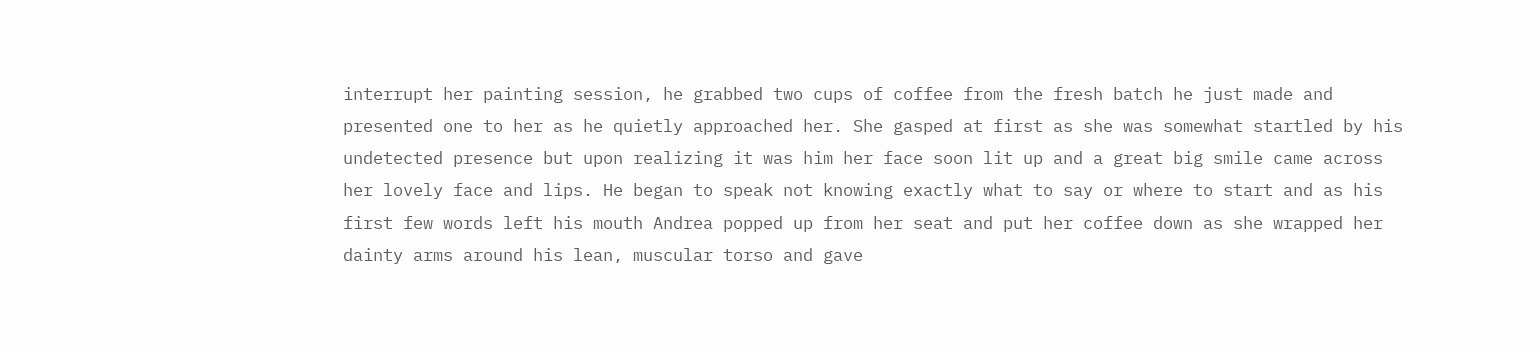interrupt her painting session, he grabbed two cups of coffee from the fresh batch he just made and presented one to her as he quietly approached her. She gasped at first as she was somewhat startled by his undetected presence but upon realizing it was him her face soon lit up and a great big smile came across her lovely face and lips. He began to speak not knowing exactly what to say or where to start and as his first few words left his mouth Andrea popped up from her seat and put her coffee down as she wrapped her dainty arms around his lean, muscular torso and gave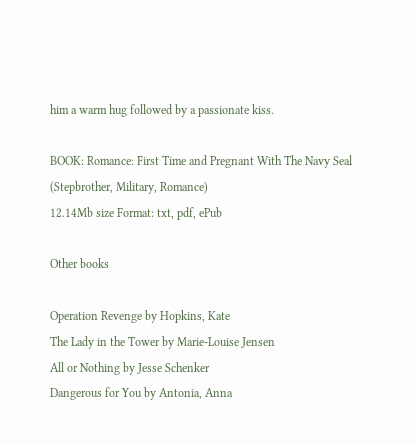him a warm hug followed by a passionate kiss.

BOOK: Romance: First Time and Pregnant With The Navy Seal (Stepbrother, Military, Romance)
12.14Mb size Format: txt, pdf, ePub

Other books

Operation Revenge by Hopkins, Kate
The Lady in the Tower by Marie-Louise Jensen
All or Nothing by Jesse Schenker
Dangerous for You by Antonia, Anna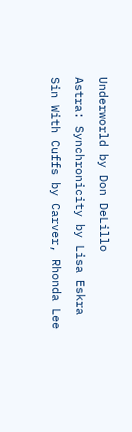Underworld by Don DeLillo
Astra: Synchronicity by Lisa Eskra
Sin With Cuffs by Carver, Rhonda Lee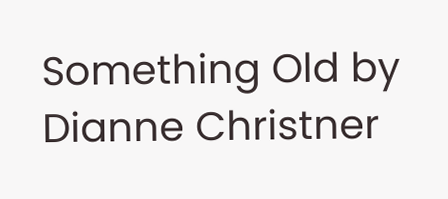Something Old by Dianne Christner